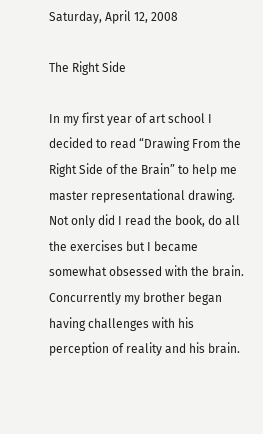Saturday, April 12, 2008

The Right Side

In my first year of art school I decided to read “Drawing From the Right Side of the Brain” to help me master representational drawing. Not only did I read the book, do all the exercises but I became somewhat obsessed with the brain. Concurrently my brother began having challenges with his perception of reality and his brain.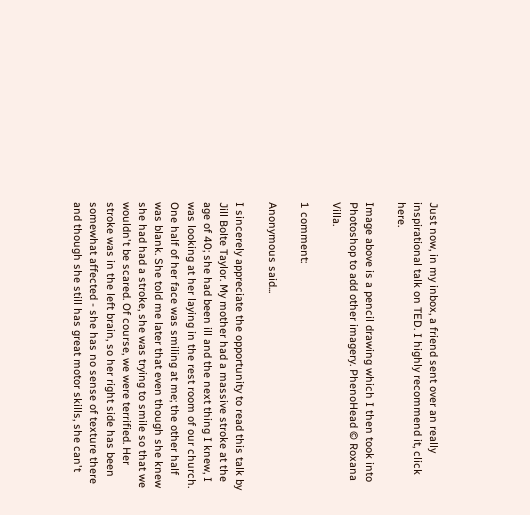Just now, in my inbox, a friend sent over an really inspirational talk on TED. I highly recommend it, click here.

Image above is a pencil drawing which I then took into Photoshop to add other imagery. PhenoHead © Roxana Villa.

1 comment:

Anonymous said...

I sincerely appreciate the opportunity to read this talk by Jill Bolte Taylor. My mother had a massive stroke at the age of 40; she had been ill and the next thing I knew, I was looking at her laying in the rest room of our church. One half of her face was smiling at me; the other half was blank. She told me later that even though she knew she had had a stroke, she was trying to smile so that we wouldn't be scared. Of course, we were terrified. Her stroke was in the left brain, so her right side has been somewhat affected - she has no sense of texture there and though she still has great motor skills, she can't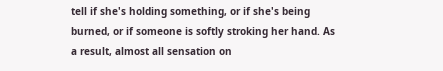tell if she's holding something, or if she's being burned, or if someone is softly stroking her hand. As a result, almost all sensation on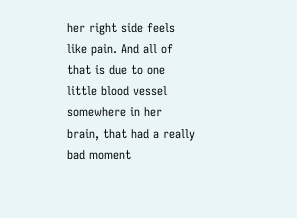her right side feels like pain. And all of that is due to one little blood vessel somewhere in her brain, that had a really bad moment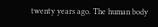twenty years ago. The human body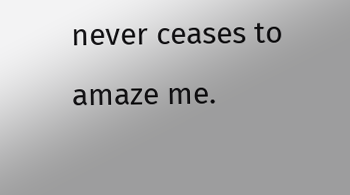never ceases to amaze me.